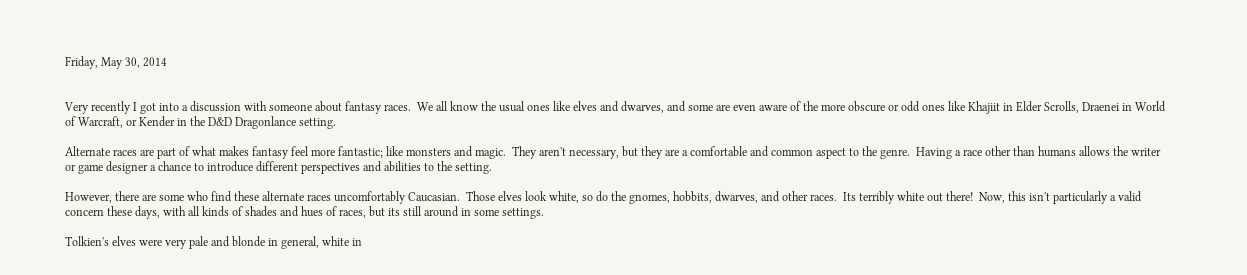Friday, May 30, 2014


Very recently I got into a discussion with someone about fantasy races.  We all know the usual ones like elves and dwarves, and some are even aware of the more obscure or odd ones like Khajiit in Elder Scrolls, Draenei in World of Warcraft, or Kender in the D&D Dragonlance setting.

Alternate races are part of what makes fantasy feel more fantastic; like monsters and magic.  They aren't necessary, but they are a comfortable and common aspect to the genre.  Having a race other than humans allows the writer or game designer a chance to introduce different perspectives and abilities to the setting.

However, there are some who find these alternate races uncomfortably Caucasian.  Those elves look white, so do the gnomes, hobbits, dwarves, and other races.  Its terribly white out there!  Now, this isn't particularly a valid concern these days, with all kinds of shades and hues of races, but its still around in some settings.

Tolkien's elves were very pale and blonde in general, white in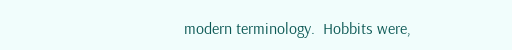modern terminology.  Hobbits were,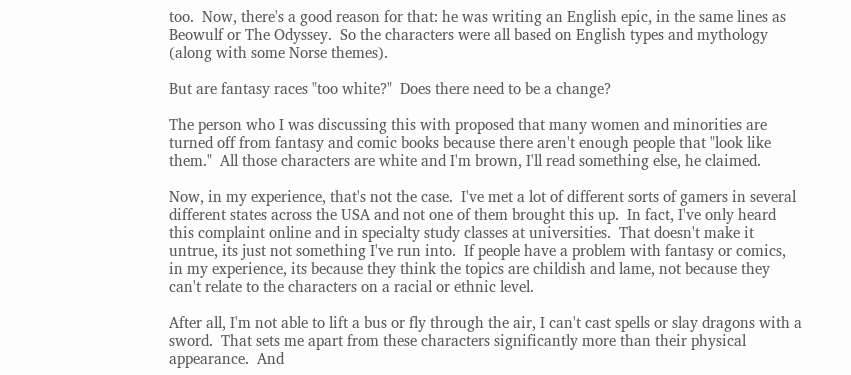too.  Now, there's a good reason for that: he was writing an English epic, in the same lines as Beowulf or The Odyssey.  So the characters were all based on English types and mythology (along with some Norse themes).

But are fantasy races "too white?"  Does there need to be a change?

The person who I was discussing this with proposed that many women and minorities are turned off from fantasy and comic books because there aren't enough people that "look like them."  All those characters are white and I'm brown, I'll read something else, he claimed.

Now, in my experience, that's not the case.  I've met a lot of different sorts of gamers in several different states across the USA and not one of them brought this up.  In fact, I've only heard this complaint online and in specialty study classes at universities.  That doesn't make it untrue, its just not something I've run into.  If people have a problem with fantasy or comics, in my experience, its because they think the topics are childish and lame, not because they can't relate to the characters on a racial or ethnic level.

After all, I'm not able to lift a bus or fly through the air, I can't cast spells or slay dragons with a sword.  That sets me apart from these characters significantly more than their physical appearance.  And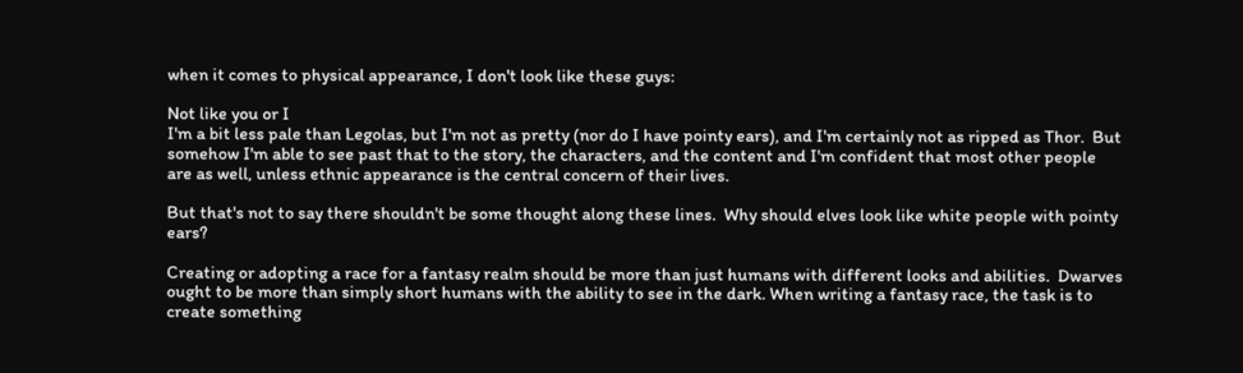when it comes to physical appearance, I don't look like these guys:

Not like you or I
I'm a bit less pale than Legolas, but I'm not as pretty (nor do I have pointy ears), and I'm certainly not as ripped as Thor.  But somehow I'm able to see past that to the story, the characters, and the content and I'm confident that most other people are as well, unless ethnic appearance is the central concern of their lives.

But that's not to say there shouldn't be some thought along these lines.  Why should elves look like white people with pointy ears?

Creating or adopting a race for a fantasy realm should be more than just humans with different looks and abilities.  Dwarves ought to be more than simply short humans with the ability to see in the dark. When writing a fantasy race, the task is to create something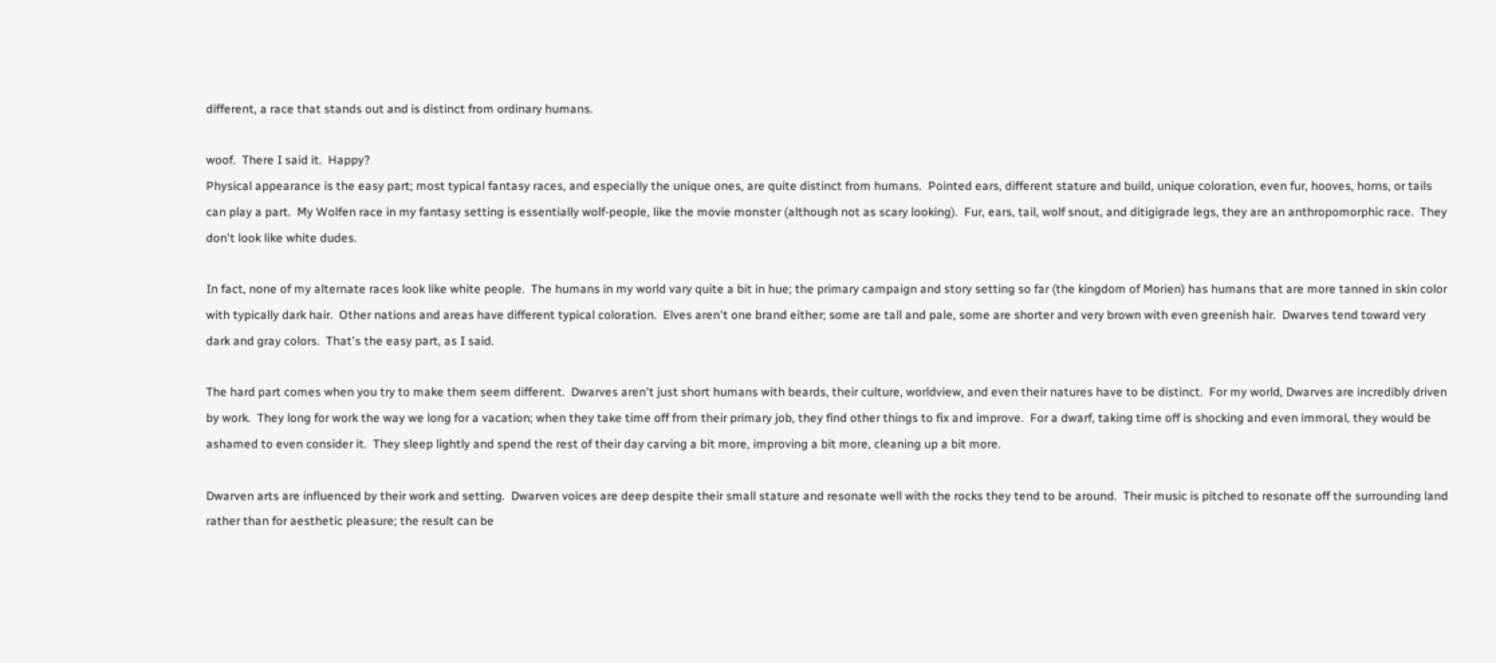different, a race that stands out and is distinct from ordinary humans.

woof.  There I said it.  Happy?
Physical appearance is the easy part; most typical fantasy races, and especially the unique ones, are quite distinct from humans.  Pointed ears, different stature and build, unique coloration, even fur, hooves, horns, or tails can play a part.  My Wolfen race in my fantasy setting is essentially wolf-people, like the movie monster (although not as scary looking).  Fur, ears, tail, wolf snout, and ditigigrade legs, they are an anthropomorphic race.  They don't look like white dudes.

In fact, none of my alternate races look like white people.  The humans in my world vary quite a bit in hue; the primary campaign and story setting so far (the kingdom of Morien) has humans that are more tanned in skin color with typically dark hair.  Other nations and areas have different typical coloration.  Elves aren't one brand either; some are tall and pale, some are shorter and very brown with even greenish hair.  Dwarves tend toward very dark and gray colors.  That's the easy part, as I said.

The hard part comes when you try to make them seem different.  Dwarves aren't just short humans with beards, their culture, worldview, and even their natures have to be distinct.  For my world, Dwarves are incredibly driven by work.  They long for work the way we long for a vacation; when they take time off from their primary job, they find other things to fix and improve.  For a dwarf, taking time off is shocking and even immoral, they would be ashamed to even consider it.  They sleep lightly and spend the rest of their day carving a bit more, improving a bit more, cleaning up a bit more.

Dwarven arts are influenced by their work and setting.  Dwarven voices are deep despite their small stature and resonate well with the rocks they tend to be around.  Their music is pitched to resonate off the surrounding land rather than for aesthetic pleasure; the result can be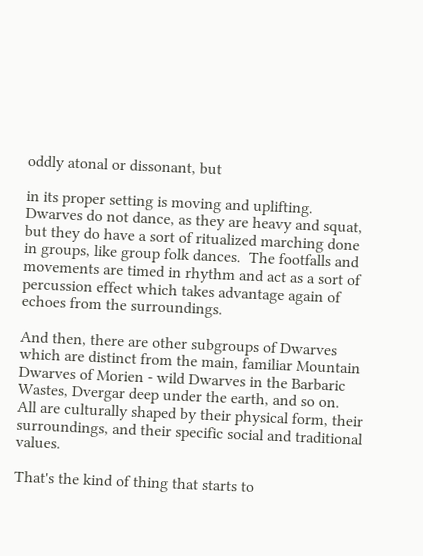oddly atonal or dissonant, but

in its proper setting is moving and uplifting.  Dwarves do not dance, as they are heavy and squat, but they do have a sort of ritualized marching done in groups, like group folk dances.  The footfalls and movements are timed in rhythm and act as a sort of percussion effect which takes advantage again of echoes from the surroundings.

And then, there are other subgroups of Dwarves which are distinct from the main, familiar Mountain Dwarves of Morien - wild Dwarves in the Barbaric Wastes, Dvergar deep under the earth, and so on.  All are culturally shaped by their physical form, their surroundings, and their specific social and traditional values.

That's the kind of thing that starts to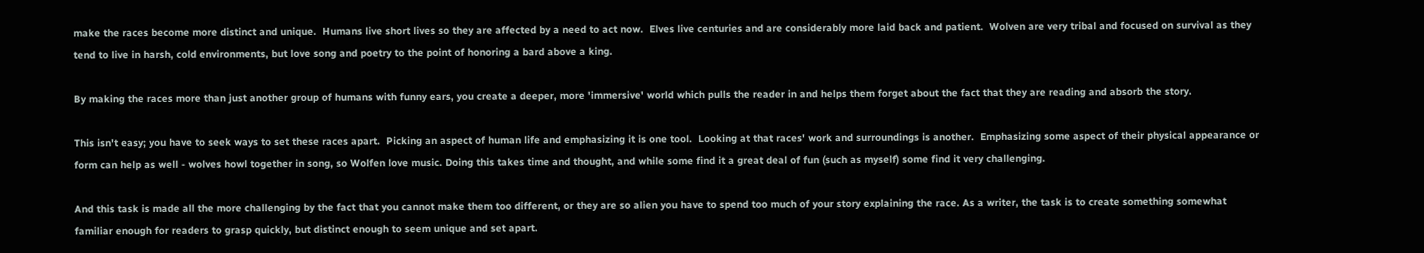make the races become more distinct and unique.  Humans live short lives so they are affected by a need to act now.  Elves live centuries and are considerably more laid back and patient.  Wolven are very tribal and focused on survival as they tend to live in harsh, cold environments, but love song and poetry to the point of honoring a bard above a king.

By making the races more than just another group of humans with funny ears, you create a deeper, more 'immersive' world which pulls the reader in and helps them forget about the fact that they are reading and absorb the story.

This isn't easy; you have to seek ways to set these races apart.  Picking an aspect of human life and emphasizing it is one tool.  Looking at that races' work and surroundings is another.  Emphasizing some aspect of their physical appearance or form can help as well - wolves howl together in song, so Wolfen love music. Doing this takes time and thought, and while some find it a great deal of fun (such as myself) some find it very challenging.

And this task is made all the more challenging by the fact that you cannot make them too different, or they are so alien you have to spend too much of your story explaining the race. As a writer, the task is to create something somewhat familiar enough for readers to grasp quickly, but distinct enough to seem unique and set apart.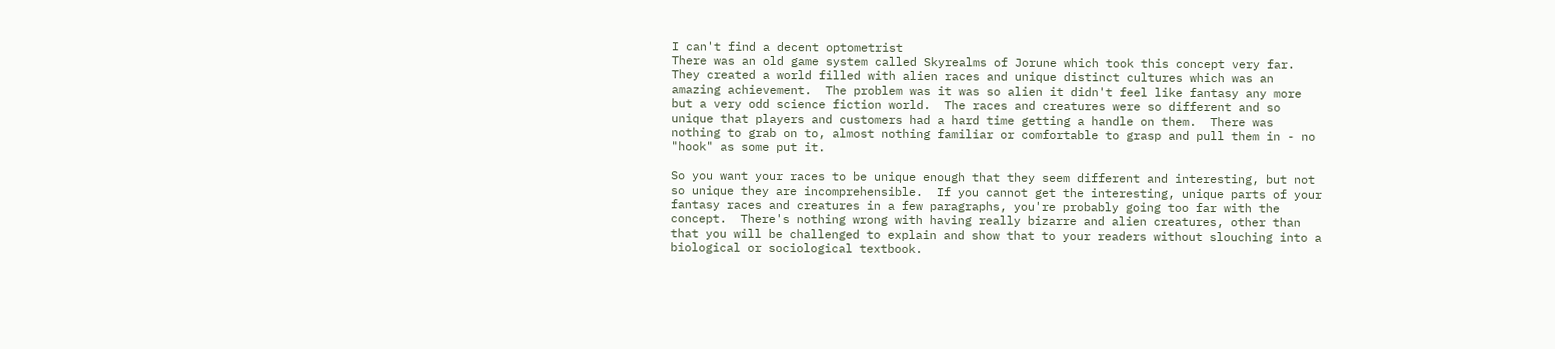I can't find a decent optometrist
There was an old game system called Skyrealms of Jorune which took this concept very far.  They created a world filled with alien races and unique distinct cultures which was an amazing achievement.  The problem was it was so alien it didn't feel like fantasy any more but a very odd science fiction world.  The races and creatures were so different and so unique that players and customers had a hard time getting a handle on them.  There was nothing to grab on to, almost nothing familiar or comfortable to grasp and pull them in - no "hook" as some put it.

So you want your races to be unique enough that they seem different and interesting, but not so unique they are incomprehensible.  If you cannot get the interesting, unique parts of your fantasy races and creatures in a few paragraphs, you're probably going too far with the concept.  There's nothing wrong with having really bizarre and alien creatures, other than that you will be challenged to explain and show that to your readers without slouching into a biological or sociological textbook.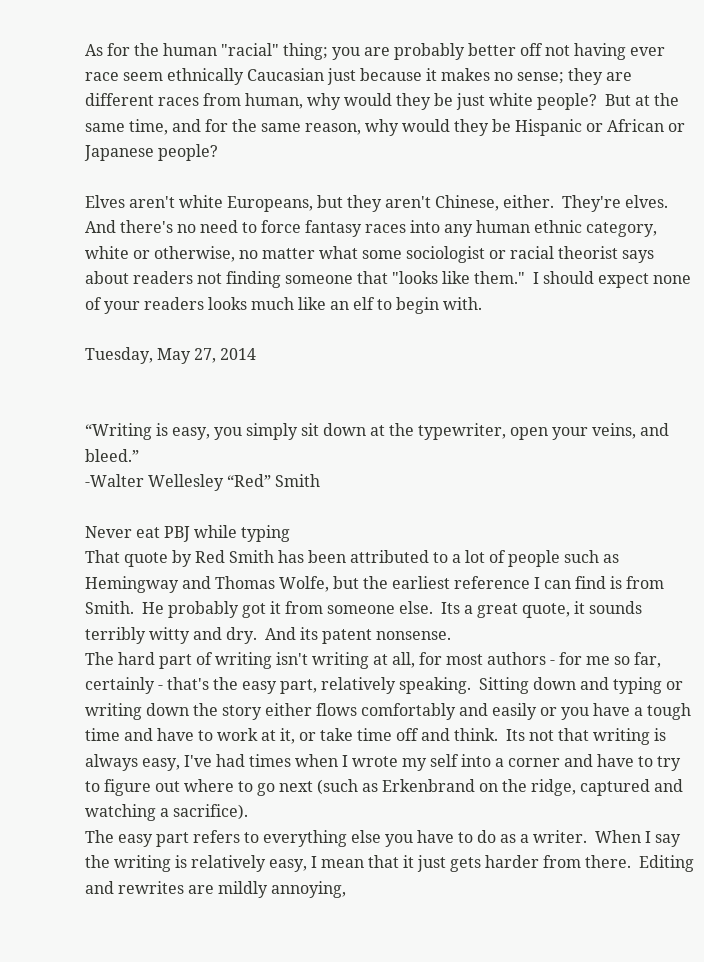As for the human "racial" thing; you are probably better off not having ever race seem ethnically Caucasian just because it makes no sense; they are different races from human, why would they be just white people?  But at the same time, and for the same reason, why would they be Hispanic or African or Japanese people?

Elves aren't white Europeans, but they aren't Chinese, either.  They're elves.  And there's no need to force fantasy races into any human ethnic category, white or otherwise, no matter what some sociologist or racial theorist says about readers not finding someone that "looks like them."  I should expect none of your readers looks much like an elf to begin with.

Tuesday, May 27, 2014


“Writing is easy, you simply sit down at the typewriter, open your veins, and bleed.”
-Walter Wellesley “Red” Smith

Never eat PBJ while typing
That quote by Red Smith has been attributed to a lot of people such as Hemingway and Thomas Wolfe, but the earliest reference I can find is from Smith.  He probably got it from someone else.  Its a great quote, it sounds terribly witty and dry.  And its patent nonsense.
The hard part of writing isn't writing at all, for most authors - for me so far, certainly - that's the easy part, relatively speaking.  Sitting down and typing or writing down the story either flows comfortably and easily or you have a tough time and have to work at it, or take time off and think.  Its not that writing is always easy, I've had times when I wrote my self into a corner and have to try to figure out where to go next (such as Erkenbrand on the ridge, captured and watching a sacrifice).
The easy part refers to everything else you have to do as a writer.  When I say the writing is relatively easy, I mean that it just gets harder from there.  Editing and rewrites are mildly annoying,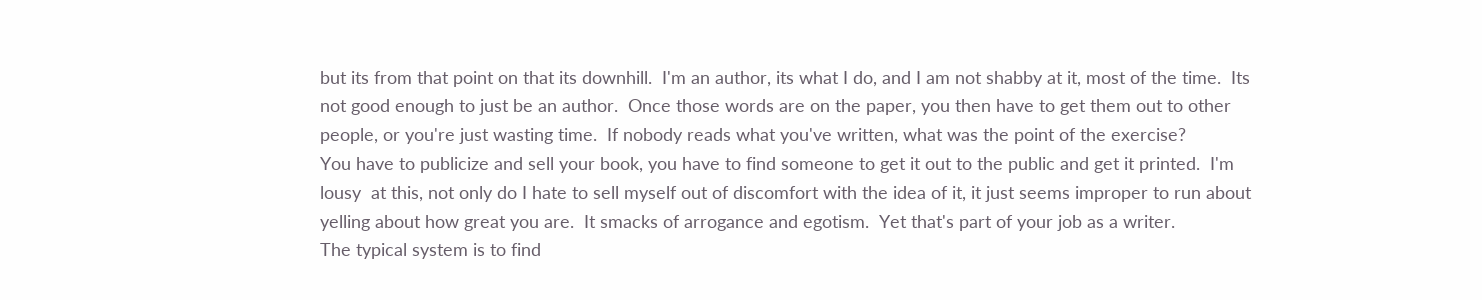but its from that point on that its downhill.  I'm an author, its what I do, and I am not shabby at it, most of the time.  Its not good enough to just be an author.  Once those words are on the paper, you then have to get them out to other people, or you're just wasting time.  If nobody reads what you've written, what was the point of the exercise?
You have to publicize and sell your book, you have to find someone to get it out to the public and get it printed.  I'm lousy  at this, not only do I hate to sell myself out of discomfort with the idea of it, it just seems improper to run about yelling about how great you are.  It smacks of arrogance and egotism.  Yet that's part of your job as a writer.
The typical system is to find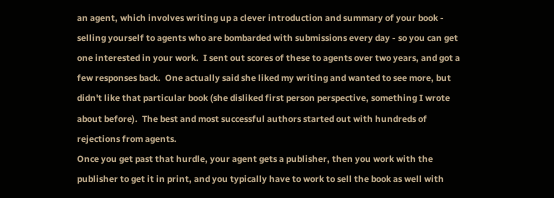an agent, which involves writing up a clever introduction and summary of your book - selling yourself to agents who are bombarded with submissions every day - so you can get one interested in your work.  I sent out scores of these to agents over two years, and got a few responses back.  One actually said she liked my writing and wanted to see more, but didn't like that particular book (she disliked first person perspective, something I wrote about before).  The best and most successful authors started out with hundreds of rejections from agents.
Once you get past that hurdle, your agent gets a publisher, then you work with the publisher to get it in print, and you typically have to work to sell the book as well with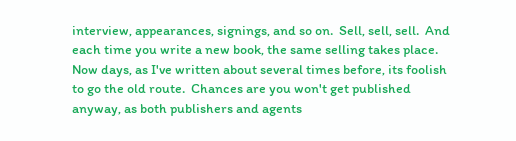interview, appearances, signings, and so on.  Sell, sell, sell.  And each time you write a new book, the same selling takes place.
Now days, as I've written about several times before, its foolish to go the old route.  Chances are you won't get published anyway, as both publishers and agents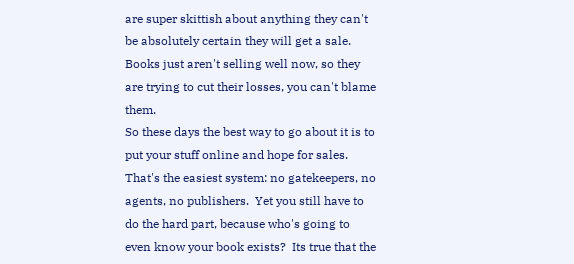are super skittish about anything they can't be absolutely certain they will get a sale.  Books just aren't selling well now, so they are trying to cut their losses, you can't blame them.
So these days the best way to go about it is to put your stuff online and hope for sales.  That's the easiest system: no gatekeepers, no agents, no publishers.  Yet you still have to do the hard part, because who's going to even know your book exists?  Its true that the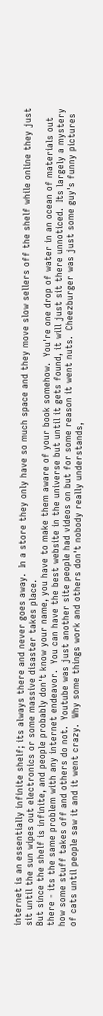internet is an essentially infinite shelf; its always there and never goes away.  In a store they only have so much space and they move slow sellers off the shelf while online they just sit until the sun wipes out electronics or some massive disaster takes place.
But since the shelf is infinite, and people probably don't know your name, you have to make them aware of your book somehow.  You're one drop of water in an ocean of materials out there - its the same problem with any internet endeavor.  You can have the best website in the universe but until it gets found, it will just sit there unnoticed.  Its largely a mystery how some stuff takes off and others do not.  Youtube was just another site people had videos on but for some reason it went nuts.  Cheezburger was just some guy's funny pictures of cats until people saw it and it went crazy.  Why some things work and others don't nobody really understands,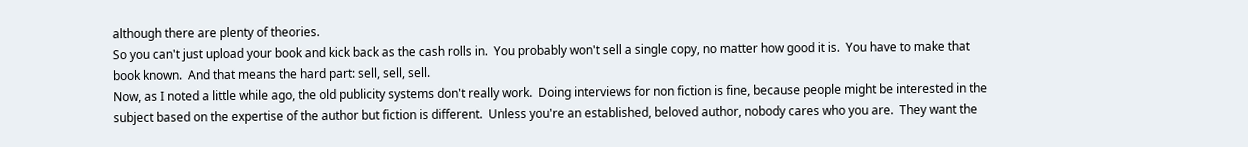although there are plenty of theories.
So you can't just upload your book and kick back as the cash rolls in.  You probably won't sell a single copy, no matter how good it is.  You have to make that book known.  And that means the hard part: sell, sell, sell.
Now, as I noted a little while ago, the old publicity systems don't really work.  Doing interviews for non fiction is fine, because people might be interested in the subject based on the expertise of the author but fiction is different.  Unless you're an established, beloved author, nobody cares who you are.  They want the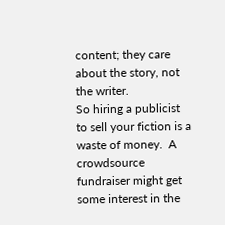content; they care about the story, not the writer.
So hiring a publicist to sell your fiction is a waste of money.  A crowdsource fundraiser might get some interest in the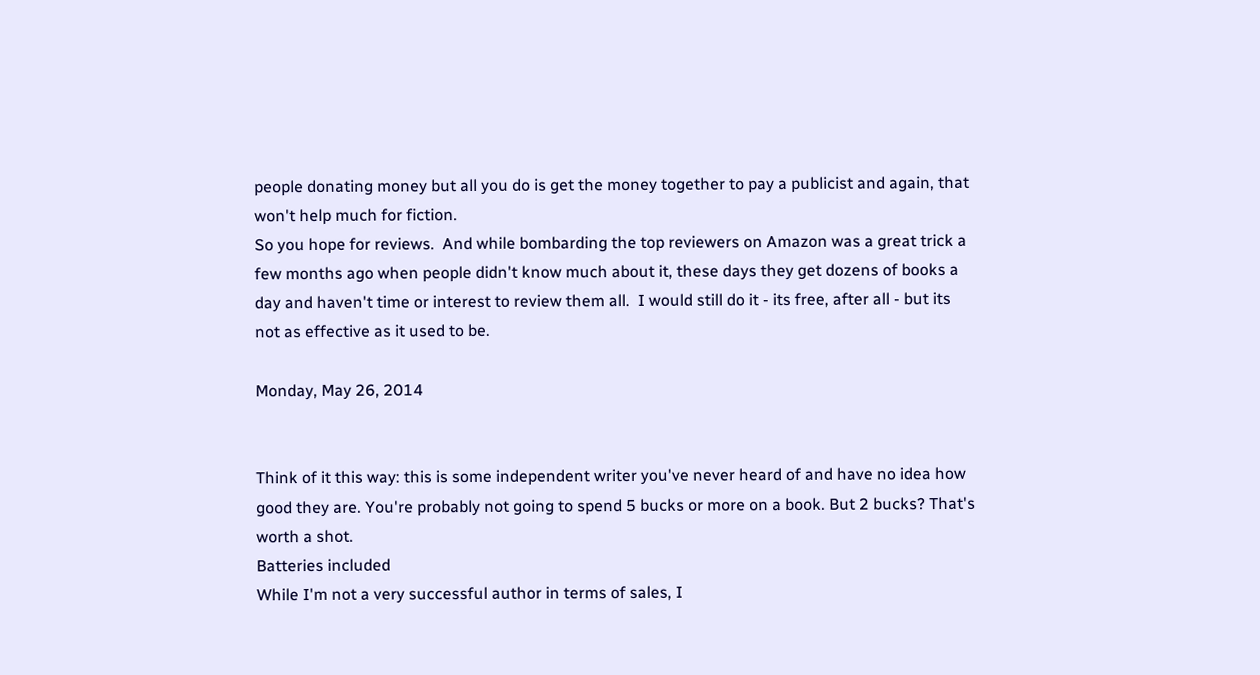people donating money but all you do is get the money together to pay a publicist and again, that won't help much for fiction.
So you hope for reviews.  And while bombarding the top reviewers on Amazon was a great trick a few months ago when people didn't know much about it, these days they get dozens of books a day and haven't time or interest to review them all.  I would still do it - its free, after all - but its not as effective as it used to be.

Monday, May 26, 2014


Think of it this way: this is some independent writer you've never heard of and have no idea how good they are. You're probably not going to spend 5 bucks or more on a book. But 2 bucks? That's worth a shot.
Batteries included
While I'm not a very successful author in terms of sales, I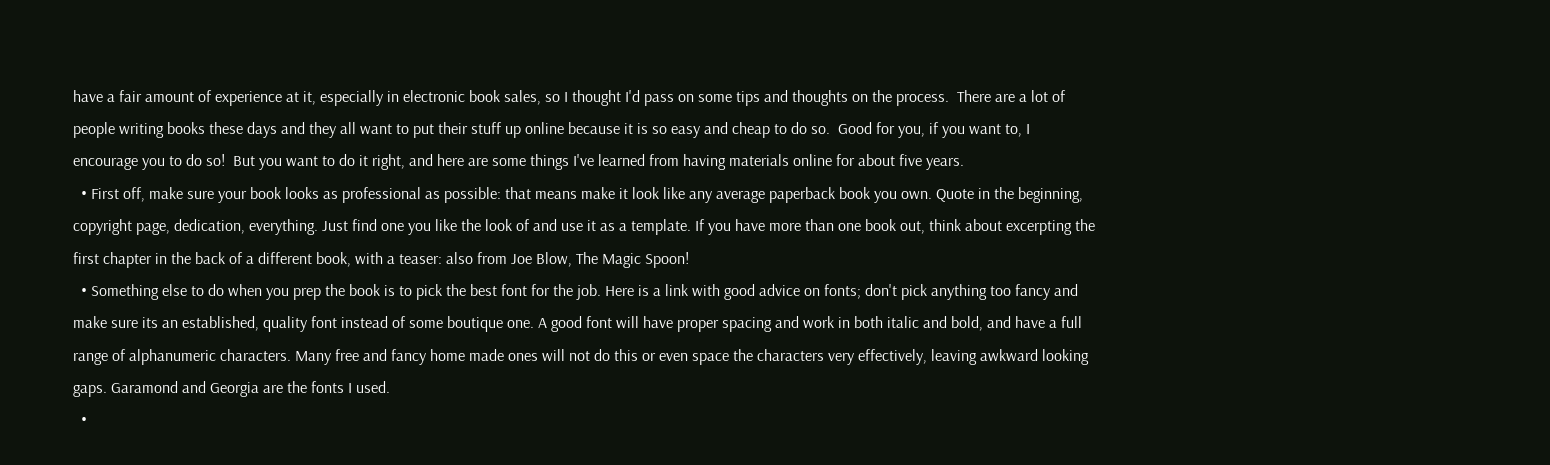have a fair amount of experience at it, especially in electronic book sales, so I thought I'd pass on some tips and thoughts on the process.  There are a lot of people writing books these days and they all want to put their stuff up online because it is so easy and cheap to do so.  Good for you, if you want to, I encourage you to do so!  But you want to do it right, and here are some things I've learned from having materials online for about five years.
  • First off, make sure your book looks as professional as possible: that means make it look like any average paperback book you own. Quote in the beginning, copyright page, dedication, everything. Just find one you like the look of and use it as a template. If you have more than one book out, think about excerpting the first chapter in the back of a different book, with a teaser: also from Joe Blow, The Magic Spoon!
  • Something else to do when you prep the book is to pick the best font for the job. Here is a link with good advice on fonts; don't pick anything too fancy and make sure its an established, quality font instead of some boutique one. A good font will have proper spacing and work in both italic and bold, and have a full range of alphanumeric characters. Many free and fancy home made ones will not do this or even space the characters very effectively, leaving awkward looking gaps. Garamond and Georgia are the fonts I used.
  •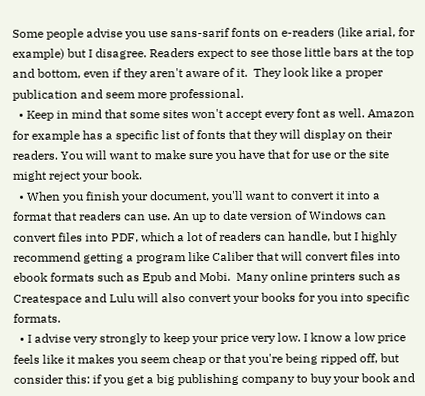Some people advise you use sans-sarif fonts on e-readers (like arial, for example) but I disagree. Readers expect to see those little bars at the top and bottom, even if they aren't aware of it.  They look like a proper publication and seem more professional.
  • Keep in mind that some sites won't accept every font as well. Amazon for example has a specific list of fonts that they will display on their readers. You will want to make sure you have that for use or the site might reject your book.
  • When you finish your document, you'll want to convert it into a format that readers can use. An up to date version of Windows can convert files into PDF, which a lot of readers can handle, but I highly recommend getting a program like Caliber that will convert files into ebook formats such as Epub and Mobi.  Many online printers such as Createspace and Lulu will also convert your books for you into specific formats.
  • I advise very strongly to keep your price very low. I know a low price feels like it makes you seem cheap or that you're being ripped off, but consider this: if you get a big publishing company to buy your book and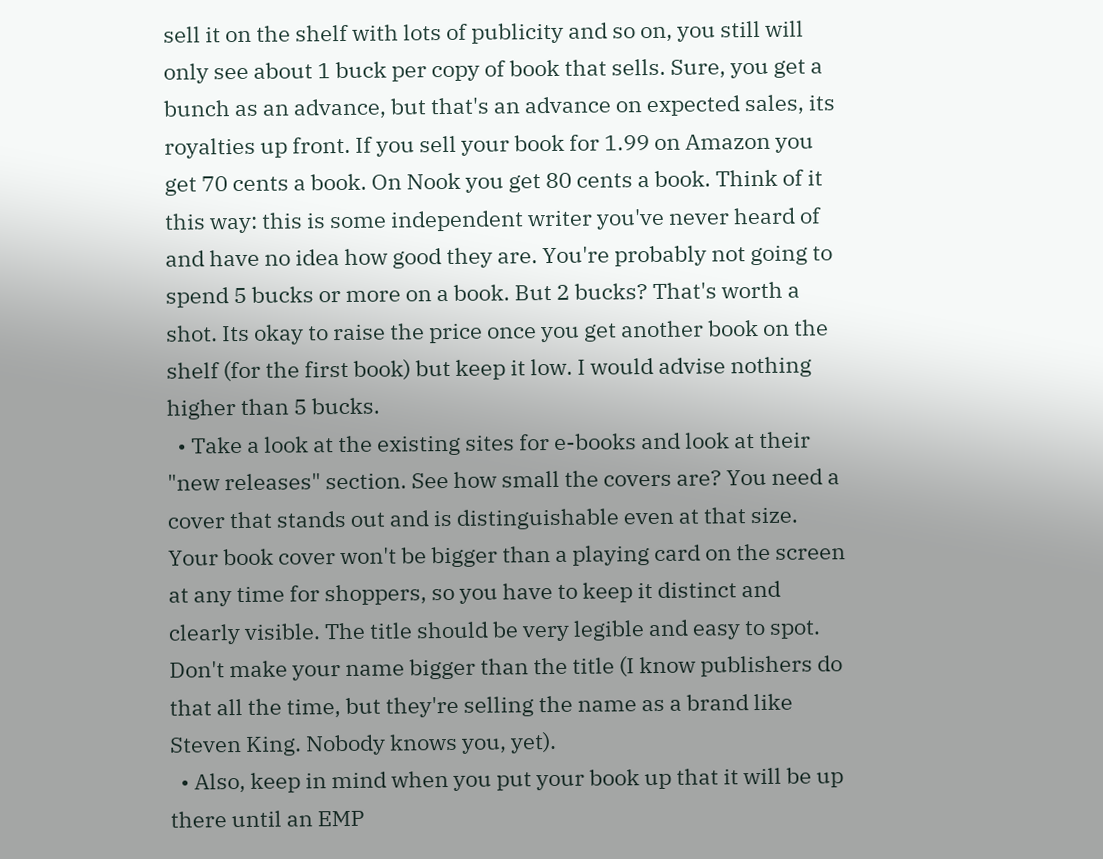sell it on the shelf with lots of publicity and so on, you still will only see about 1 buck per copy of book that sells. Sure, you get a bunch as an advance, but that's an advance on expected sales, its royalties up front. If you sell your book for 1.99 on Amazon you get 70 cents a book. On Nook you get 80 cents a book. Think of it this way: this is some independent writer you've never heard of and have no idea how good they are. You're probably not going to spend 5 bucks or more on a book. But 2 bucks? That's worth a shot. Its okay to raise the price once you get another book on the shelf (for the first book) but keep it low. I would advise nothing higher than 5 bucks.
  • Take a look at the existing sites for e-books and look at their "new releases" section. See how small the covers are? You need a cover that stands out and is distinguishable even at that size. Your book cover won't be bigger than a playing card on the screen at any time for shoppers, so you have to keep it distinct and clearly visible. The title should be very legible and easy to spot. Don't make your name bigger than the title (I know publishers do that all the time, but they're selling the name as a brand like Steven King. Nobody knows you, yet).
  • Also, keep in mind when you put your book up that it will be up there until an EMP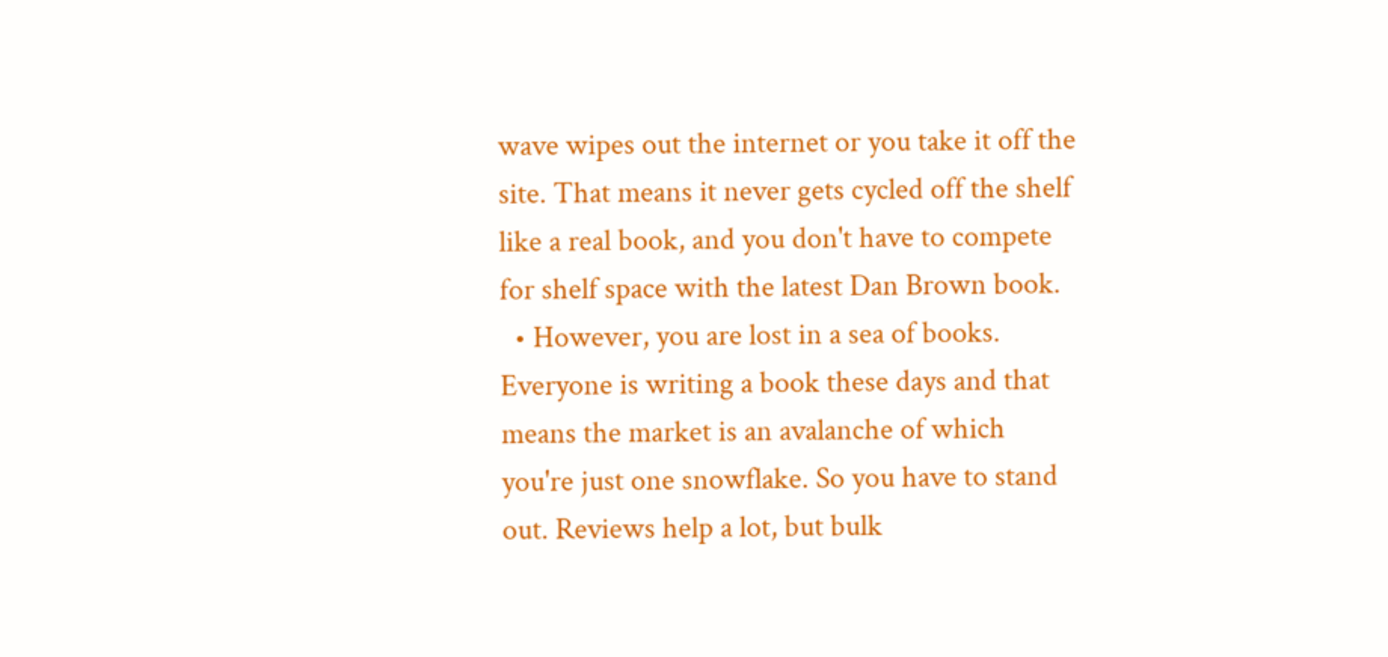wave wipes out the internet or you take it off the site. That means it never gets cycled off the shelf like a real book, and you don't have to compete for shelf space with the latest Dan Brown book.
  • However, you are lost in a sea of books. Everyone is writing a book these days and that means the market is an avalanche of which you're just one snowflake. So you have to stand out. Reviews help a lot, but bulk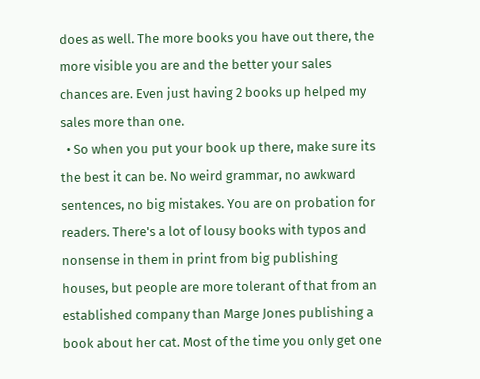does as well. The more books you have out there, the more visible you are and the better your sales chances are. Even just having 2 books up helped my sales more than one.
  • So when you put your book up there, make sure its the best it can be. No weird grammar, no awkward sentences, no big mistakes. You are on probation for readers. There's a lot of lousy books with typos and nonsense in them in print from big publishing houses, but people are more tolerant of that from an established company than Marge Jones publishing a book about her cat. Most of the time you only get one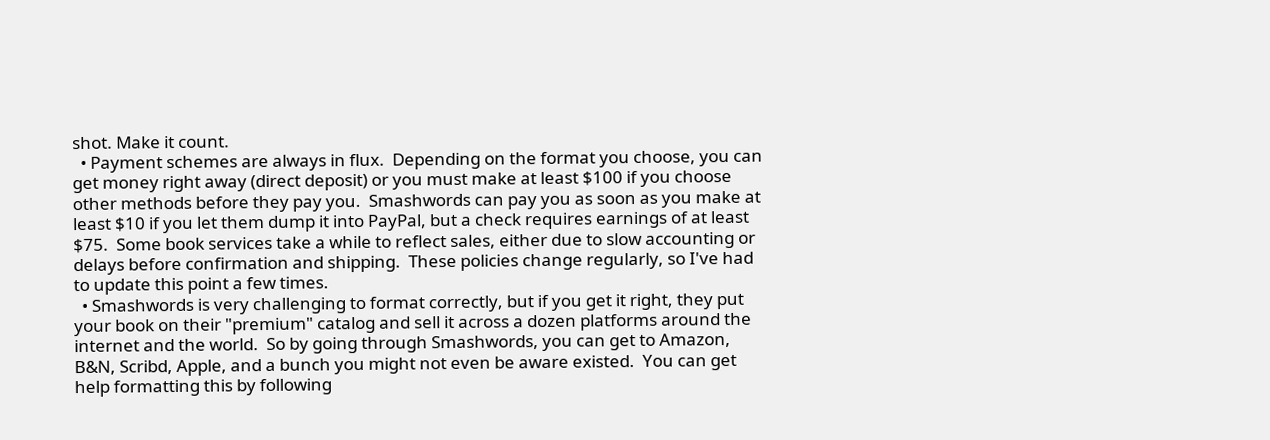shot. Make it count.
  • Payment schemes are always in flux.  Depending on the format you choose, you can get money right away (direct deposit) or you must make at least $100 if you choose other methods before they pay you.  Smashwords can pay you as soon as you make at least $10 if you let them dump it into PayPal, but a check requires earnings of at least $75.  Some book services take a while to reflect sales, either due to slow accounting or delays before confirmation and shipping.  These policies change regularly, so I've had to update this point a few times.
  • Smashwords is very challenging to format correctly, but if you get it right, they put your book on their "premium" catalog and sell it across a dozen platforms around the internet and the world.  So by going through Smashwords, you can get to Amazon, B&N, Scribd, Apple, and a bunch you might not even be aware existed.  You can get help formatting this by following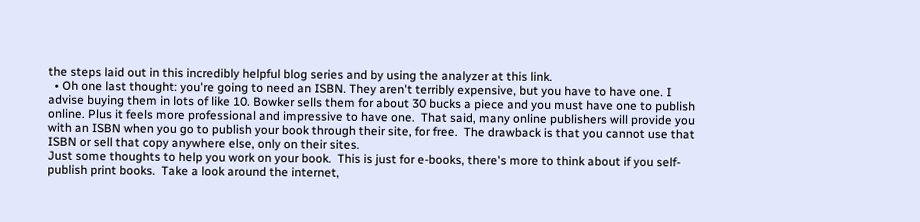the steps laid out in this incredibly helpful blog series and by using the analyzer at this link.
  • Oh one last thought: you're going to need an ISBN. They aren't terribly expensive, but you have to have one. I advise buying them in lots of like 10. Bowker sells them for about 30 bucks a piece and you must have one to publish online. Plus it feels more professional and impressive to have one.  That said, many online publishers will provide you with an ISBN when you go to publish your book through their site, for free.  The drawback is that you cannot use that ISBN or sell that copy anywhere else, only on their sites.
Just some thoughts to help you work on your book.  This is just for e-books, there's more to think about if you self-publish print books.  Take a look around the internet,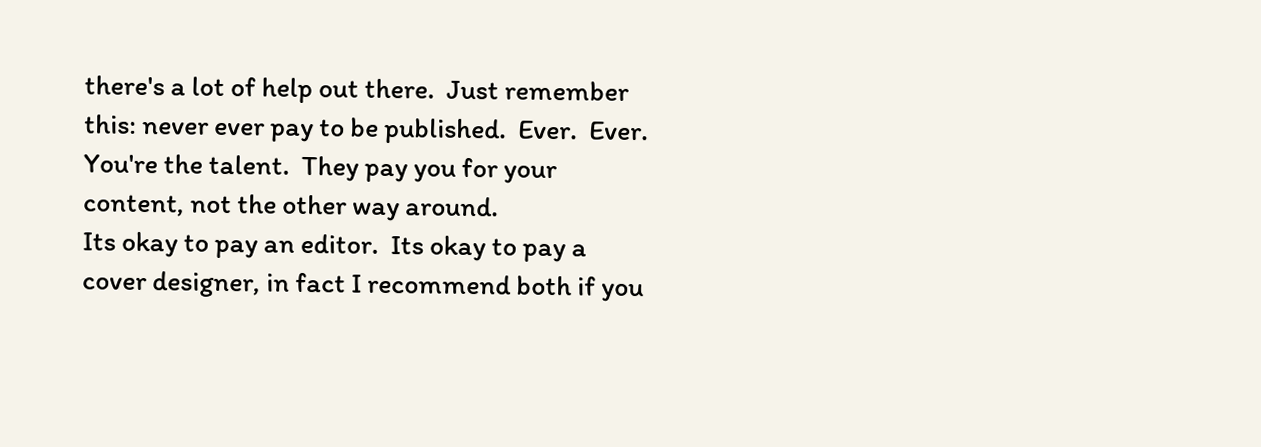there's a lot of help out there.  Just remember this: never ever pay to be published.  Ever.  Ever.  You're the talent.  They pay you for your content, not the other way around.
Its okay to pay an editor.  Its okay to pay a cover designer, in fact I recommend both if you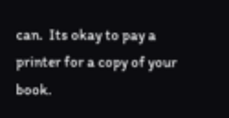can.  Its okay to pay a printer for a copy of your book.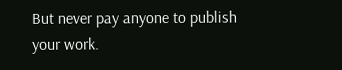But never pay anyone to publish your work.